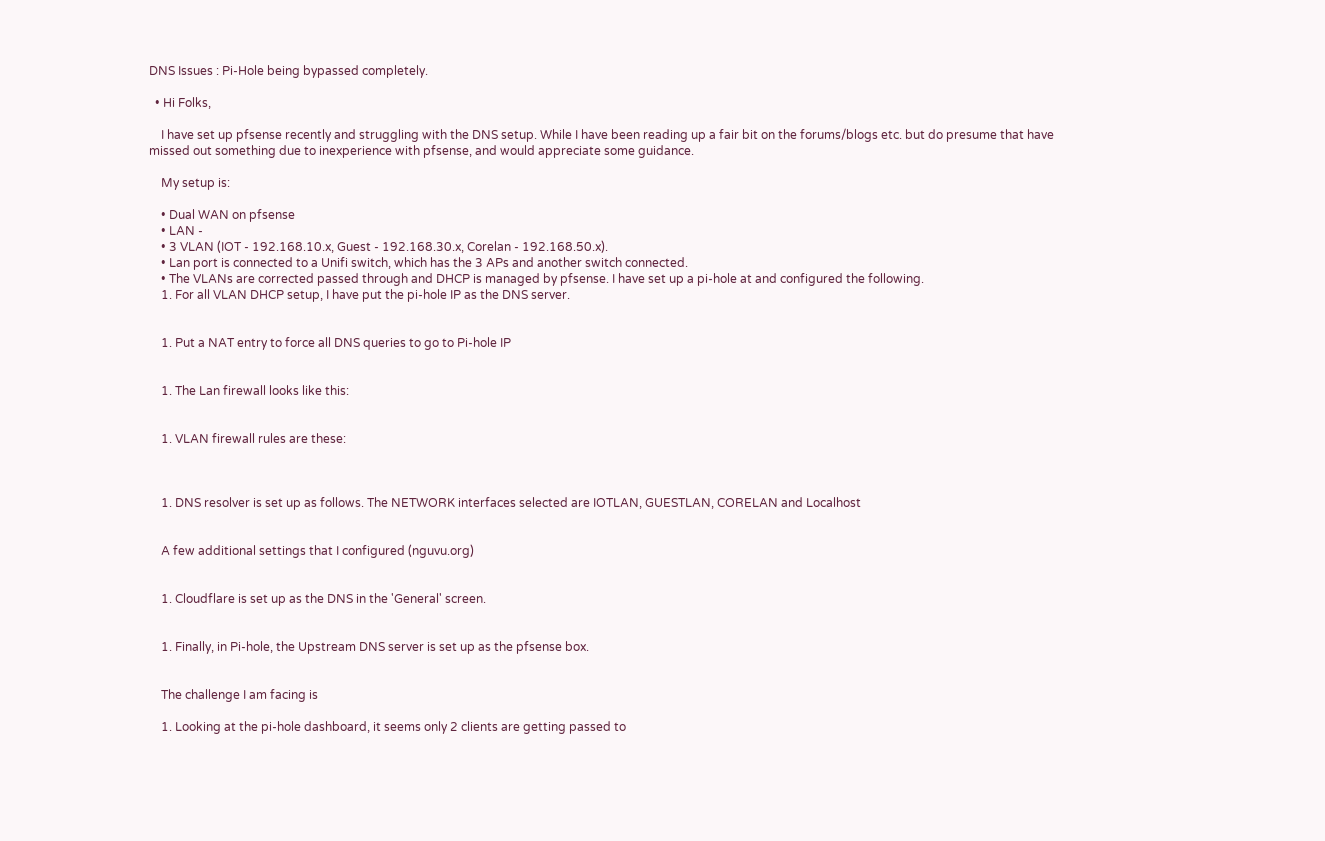DNS Issues : Pi-Hole being bypassed completely.

  • Hi Folks,

    I have set up pfsense recently and struggling with the DNS setup. While I have been reading up a fair bit on the forums/blogs etc. but do presume that have missed out something due to inexperience with pfsense, and would appreciate some guidance.

    My setup is:

    • Dual WAN on pfsense
    • LAN -
    • 3 VLAN (IOT - 192.168.10.x, Guest - 192.168.30.x, Corelan - 192.168.50.x).
    • Lan port is connected to a Unifi switch, which has the 3 APs and another switch connected.
    • The VLANs are corrected passed through and DHCP is managed by pfsense. I have set up a pi-hole at and configured the following.
    1. For all VLAN DHCP setup, I have put the pi-hole IP as the DNS server.


    1. Put a NAT entry to force all DNS queries to go to Pi-hole IP


    1. The Lan firewall looks like this:


    1. VLAN firewall rules are these:



    1. DNS resolver is set up as follows. The NETWORK interfaces selected are IOTLAN, GUESTLAN, CORELAN and Localhost


    A few additional settings that I configured (nguvu.org)


    1. Cloudflare is set up as the DNS in the 'General' screen.


    1. Finally, in Pi-hole, the Upstream DNS server is set up as the pfsense box.


    The challenge I am facing is

    1. Looking at the pi-hole dashboard, it seems only 2 clients are getting passed to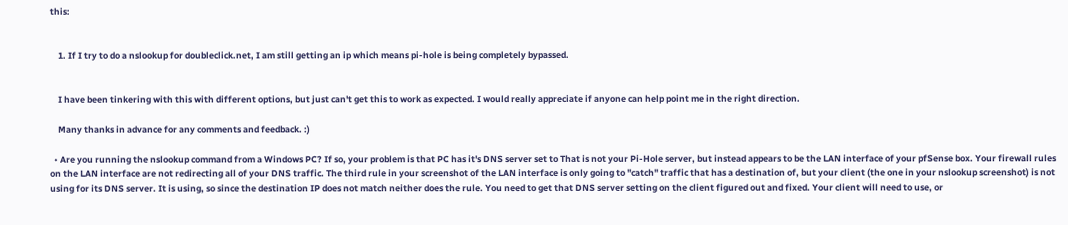this:


    1. If I try to do a nslookup for doubleclick.net, I am still getting an ip which means pi-hole is being completely bypassed.


    I have been tinkering with this with different options, but just can't get this to work as expected. I would really appreciate if anyone can help point me in the right direction.

    Many thanks in advance for any comments and feedback. :)

  • Are you running the nslookup command from a Windows PC? If so, your problem is that PC has it's DNS server set to That is not your Pi-Hole server, but instead appears to be the LAN interface of your pfSense box. Your firewall rules on the LAN interface are not redirecting all of your DNS traffic. The third rule in your screenshot of the LAN interface is only going to "catch" traffic that has a destination of, but your client (the one in your nslookup screenshot) is not using for its DNS server. It is using, so since the destination IP does not match neither does the rule. You need to get that DNS server setting on the client figured out and fixed. Your client will need to use, or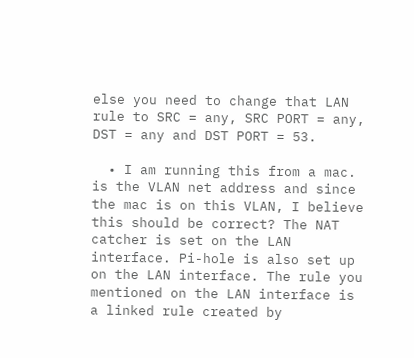else you need to change that LAN rule to SRC = any, SRC PORT = any, DST = any and DST PORT = 53.

  • I am running this from a mac. is the VLAN net address and since the mac is on this VLAN, I believe this should be correct? The NAT catcher is set on the LAN interface. Pi-hole is also set up on the LAN interface. The rule you mentioned on the LAN interface is a linked rule created by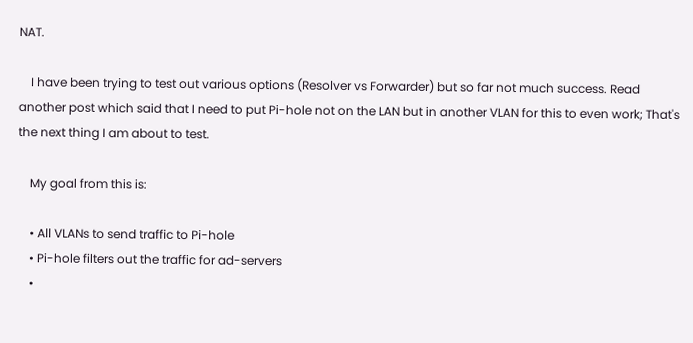NAT.

    I have been trying to test out various options (Resolver vs Forwarder) but so far not much success. Read another post which said that I need to put Pi-hole not on the LAN but in another VLAN for this to even work; That's the next thing I am about to test.

    My goal from this is:

    • All VLANs to send traffic to Pi-hole
    • Pi-hole filters out the traffic for ad-servers
    •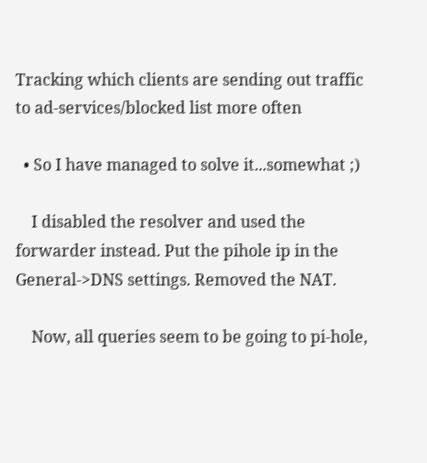Tracking which clients are sending out traffic to ad-services/blocked list more often

  • So I have managed to solve it...somewhat ;)

    I disabled the resolver and used the forwarder instead. Put the pihole ip in the General->DNS settings. Removed the NAT.

    Now, all queries seem to be going to pi-hole,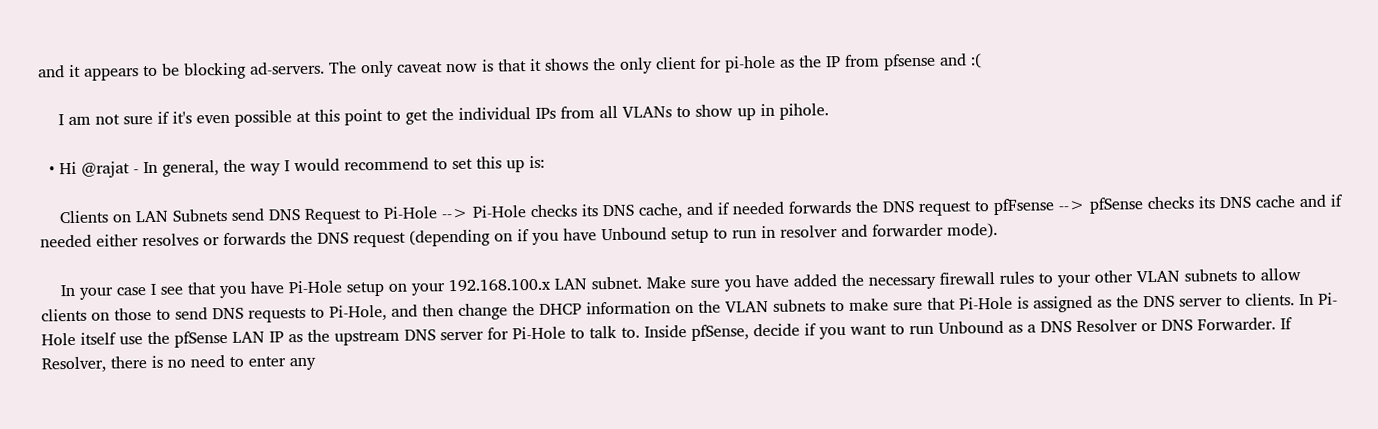and it appears to be blocking ad-servers. The only caveat now is that it shows the only client for pi-hole as the IP from pfsense and :(

    I am not sure if it's even possible at this point to get the individual IPs from all VLANs to show up in pihole.

  • Hi @rajat - In general, the way I would recommend to set this up is:

    Clients on LAN Subnets send DNS Request to Pi-Hole --> Pi-Hole checks its DNS cache, and if needed forwards the DNS request to pfFsense --> pfSense checks its DNS cache and if needed either resolves or forwards the DNS request (depending on if you have Unbound setup to run in resolver and forwarder mode).

    In your case I see that you have Pi-Hole setup on your 192.168.100.x LAN subnet. Make sure you have added the necessary firewall rules to your other VLAN subnets to allow clients on those to send DNS requests to Pi-Hole, and then change the DHCP information on the VLAN subnets to make sure that Pi-Hole is assigned as the DNS server to clients. In Pi-Hole itself use the pfSense LAN IP as the upstream DNS server for Pi-Hole to talk to. Inside pfSense, decide if you want to run Unbound as a DNS Resolver or DNS Forwarder. If Resolver, there is no need to enter any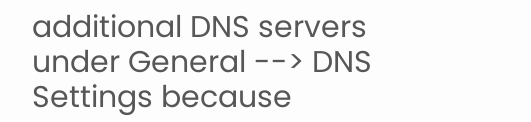additional DNS servers under General --> DNS Settings because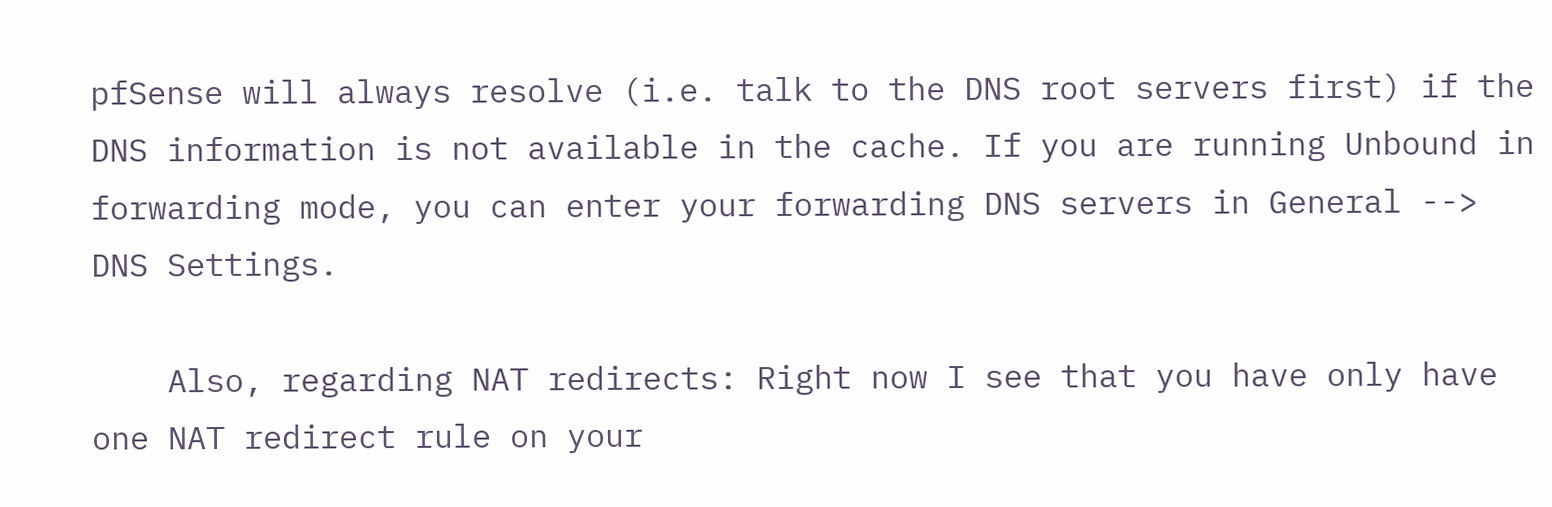pfSense will always resolve (i.e. talk to the DNS root servers first) if the DNS information is not available in the cache. If you are running Unbound in forwarding mode, you can enter your forwarding DNS servers in General --> DNS Settings.

    Also, regarding NAT redirects: Right now I see that you have only have one NAT redirect rule on your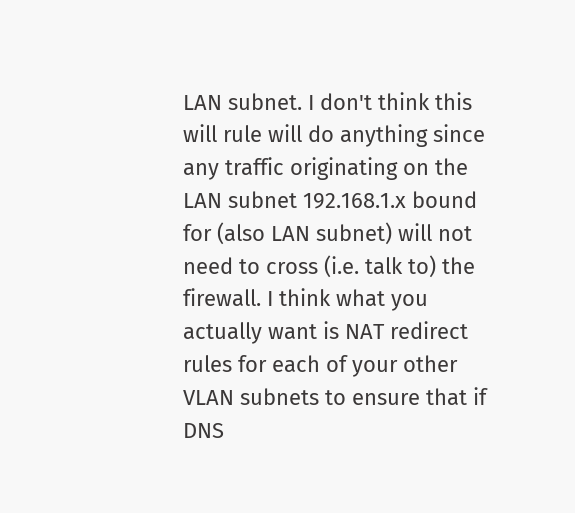LAN subnet. I don't think this will rule will do anything since any traffic originating on the LAN subnet 192.168.1.x bound for (also LAN subnet) will not need to cross (i.e. talk to) the firewall. I think what you actually want is NAT redirect rules for each of your other VLAN subnets to ensure that if DNS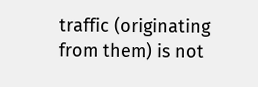traffic (originating from them) is not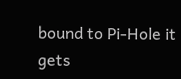bound to Pi-Hole it gets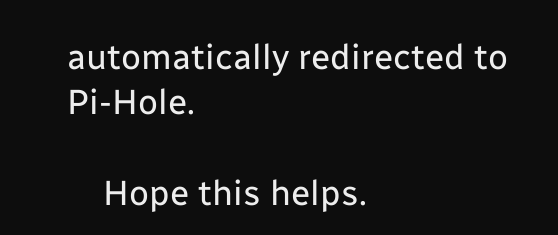automatically redirected to Pi-Hole.

    Hope this helps.